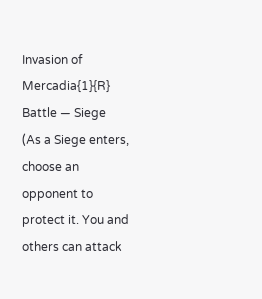Invasion of Mercadia{1}{R}
Battle — Siege
(As a Siege enters, choose an opponent to protect it. You and others can attack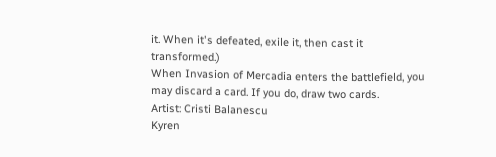it. When it's defeated, exile it, then cast it transformed.)
When Invasion of Mercadia enters the battlefield, you may discard a card. If you do, draw two cards.
Artist: Cristi Balanescu
Kyren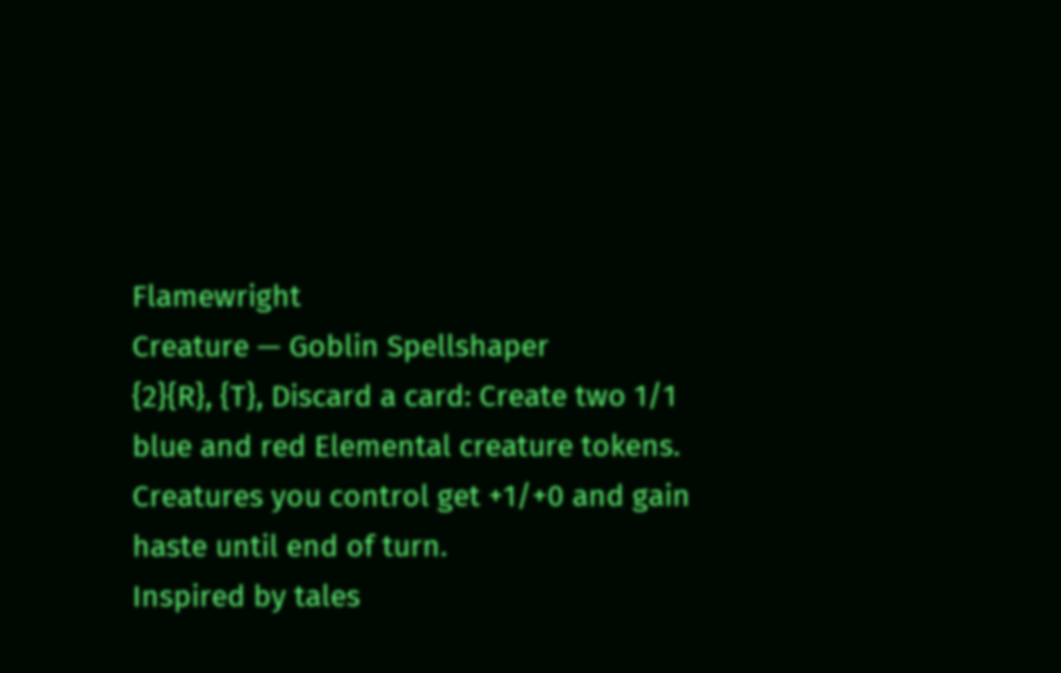Flamewright
Creature — Goblin Spellshaper
{2}{R}, {T}, Discard a card: Create two 1/1 blue and red Elemental creature tokens. Creatures you control get +1/+0 and gain haste until end of turn.
Inspired by tales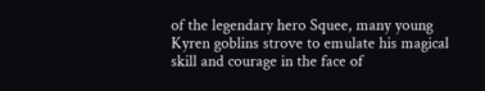of the legendary hero Squee, many young Kyren goblins strove to emulate his magical skill and courage in the face of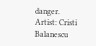danger.
Artist: Cristi Balanescu